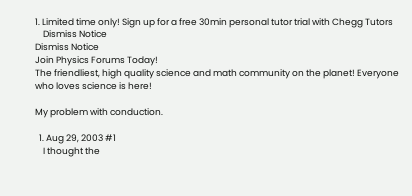1. Limited time only! Sign up for a free 30min personal tutor trial with Chegg Tutors
    Dismiss Notice
Dismiss Notice
Join Physics Forums Today!
The friendliest, high quality science and math community on the planet! Everyone who loves science is here!

My problem with conduction.

  1. Aug 29, 2003 #1
    I thought the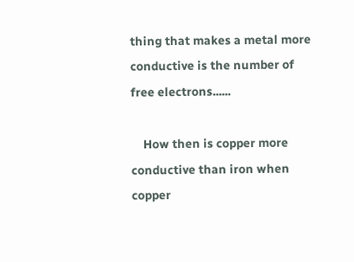thing that makes a metal more conductive is the number of free electrons......

    How then is copper more conductive than iron when copper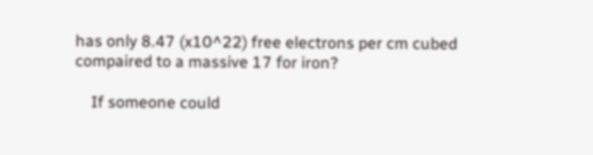has only 8.47 (x10^22) free electrons per cm cubed compaired to a massive 17 for iron?

    If someone could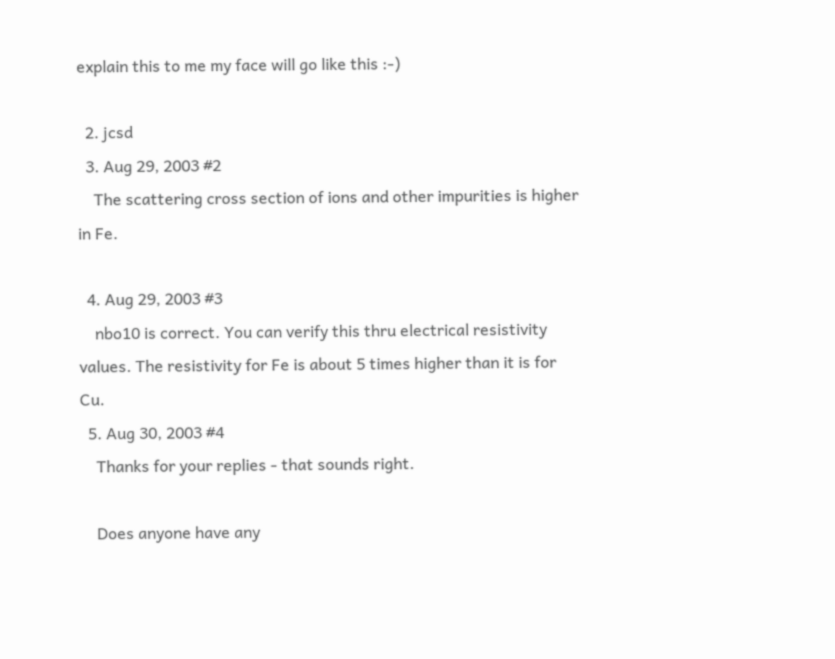explain this to me my face will go like this :-)

  2. jcsd
  3. Aug 29, 2003 #2
    The scattering cross section of ions and other impurities is higher in Fe.

  4. Aug 29, 2003 #3
    nbo10 is correct. You can verify this thru electrical resistivity values. The resistivity for Fe is about 5 times higher than it is for Cu.
  5. Aug 30, 2003 #4
    Thanks for your replies - that sounds right.

    Does anyone have any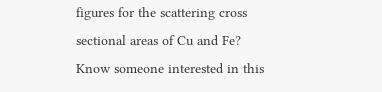figures for the scattering cross sectional areas of Cu and Fe?
Know someone interested in this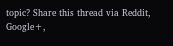topic? Share this thread via Reddit, Google+,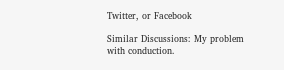Twitter, or Facebook

Similar Discussions: My problem with conduction.